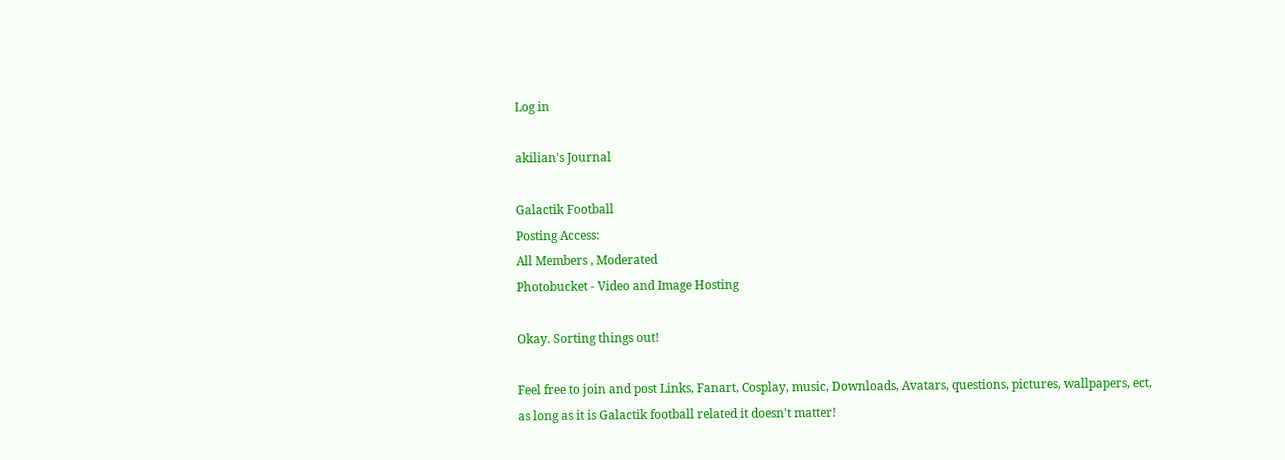Log in

akilian's Journal

Galactik Football
Posting Access:
All Members , Moderated
Photobucket - Video and Image Hosting

Okay. Sorting things out!

Feel free to join and post Links, Fanart, Cosplay, music, Downloads, Avatars, questions, pictures, wallpapers, ect, as long as it is Galactik football related it doesn't matter!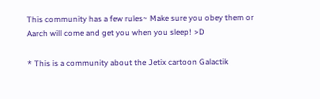This community has a few rules~ Make sure you obey them or Aarch will come and get you when you sleep! >D

* This is a community about the Jetix cartoon Galactik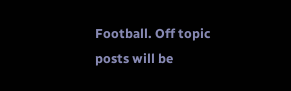Football. Off topic posts will be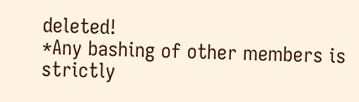deleted!
*Any bashing of other members is strictly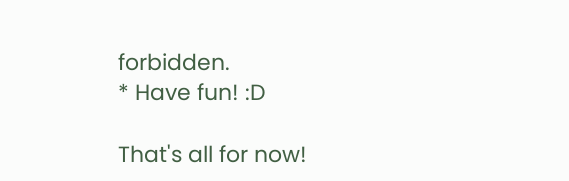forbidden.
* Have fun! :D

That's all for now!